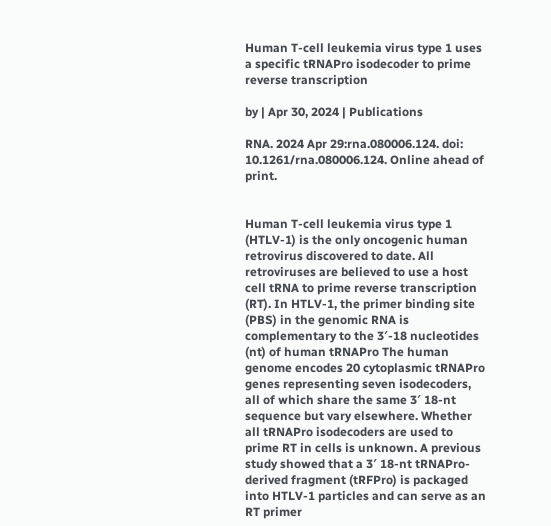Human T-cell leukemia virus type 1 uses a specific tRNAPro isodecoder to prime reverse transcription

by | Apr 30, 2024 | Publications

RNA. 2024 Apr 29:rna.080006.124. doi: 10.1261/rna.080006.124. Online ahead of print.


Human T-cell leukemia virus type 1 (HTLV-1) is the only oncogenic human retrovirus discovered to date. All retroviruses are believed to use a host cell tRNA to prime reverse transcription (RT). In HTLV-1, the primer binding site (PBS) in the genomic RNA is complementary to the 3′-18 nucleotides (nt) of human tRNAPro The human genome encodes 20 cytoplasmic tRNAPro genes representing seven isodecoders, all of which share the same 3′ 18-nt sequence but vary elsewhere. Whether all tRNAPro isodecoders are used to prime RT in cells is unknown. A previous study showed that a 3′ 18-nt tRNAPro-derived fragment (tRFPro) is packaged into HTLV-1 particles and can serve as an RT primer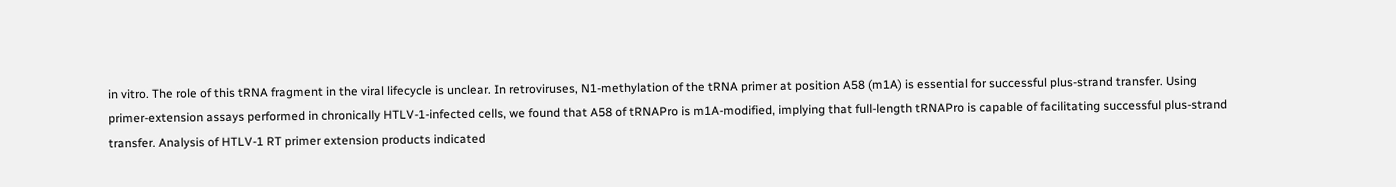in vitro. The role of this tRNA fragment in the viral lifecycle is unclear. In retroviruses, N1-methylation of the tRNA primer at position A58 (m1A) is essential for successful plus-strand transfer. Using primer-extension assays performed in chronically HTLV-1-infected cells, we found that A58 of tRNAPro is m1A-modified, implying that full-length tRNAPro is capable of facilitating successful plus-strand transfer. Analysis of HTLV-1 RT primer extension products indicated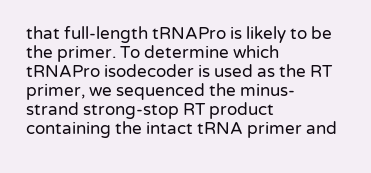that full-length tRNAPro is likely to be the primer. To determine which tRNAPro isodecoder is used as the RT primer, we sequenced the minus-strand strong-stop RT product containing the intact tRNA primer and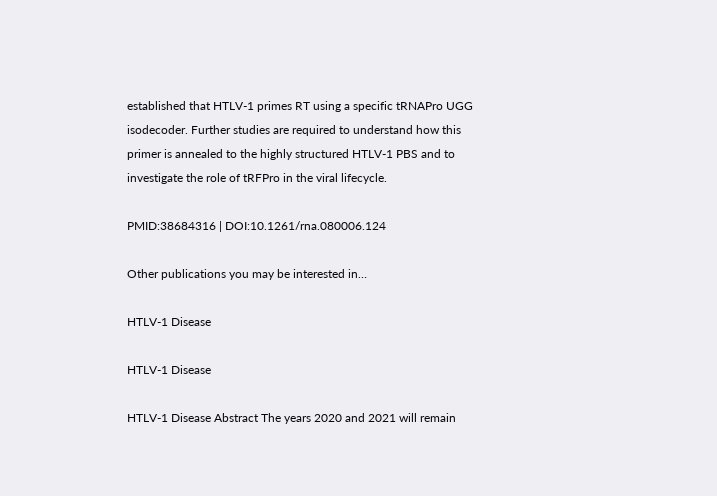established that HTLV-1 primes RT using a specific tRNAPro UGG isodecoder. Further studies are required to understand how this primer is annealed to the highly structured HTLV-1 PBS and to investigate the role of tRFPro in the viral lifecycle.

PMID:38684316 | DOI:10.1261/rna.080006.124

Other publications you may be interested in…

HTLV-1 Disease

HTLV-1 Disease

HTLV-1 Disease Abstract The years 2020 and 2021 will remain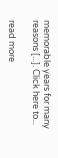memorable years for many reasons [...]. Click here to...

read more